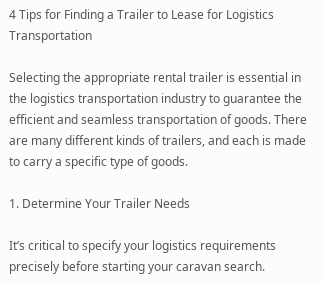4 Tips for Finding a Trailer to Lease for Logistics Transportation

Selecting the appropriate rental trailer is essential in the logistics transportation industry to guarantee the efficient and seamless transportation of goods. There are many different kinds of trailers, and each is made to carry a specific type of goods.

1. Determine Your Trailer Needs

It’s critical to specify your logistics requirements precisely before starting your caravan search.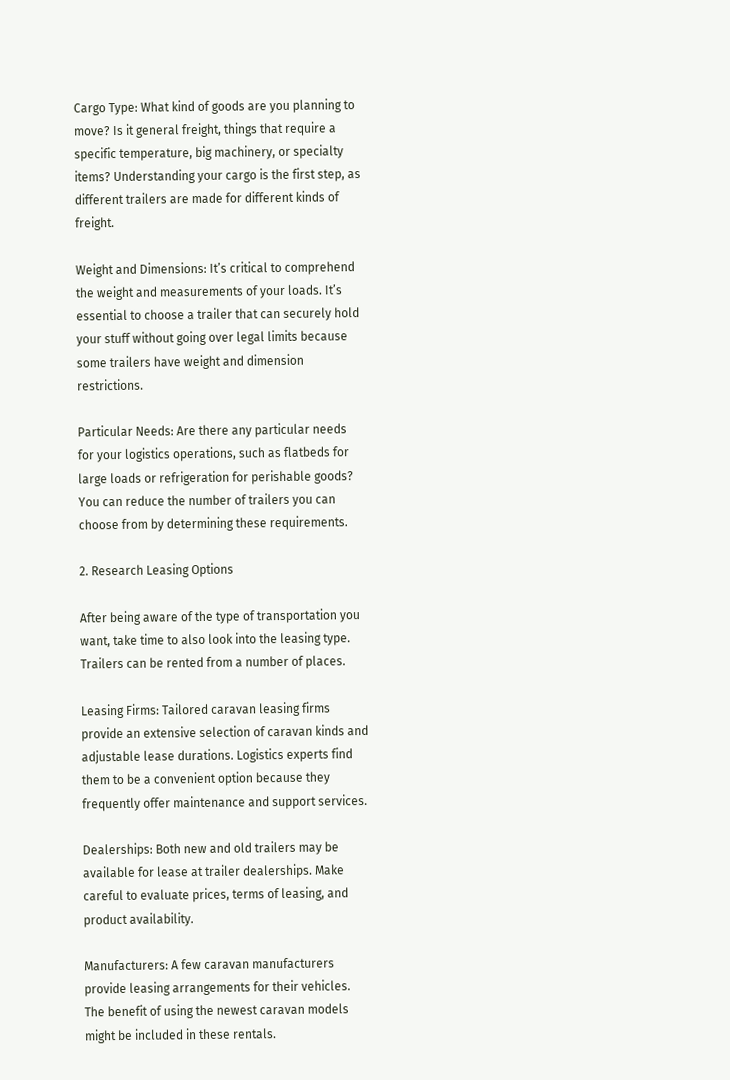Cargo Type: What kind of goods are you planning to move? Is it general freight, things that require a specific temperature, big machinery, or specialty items? Understanding your cargo is the first step, as different trailers are made for different kinds of freight.

Weight and Dimensions: It’s critical to comprehend the weight and measurements of your loads. It’s essential to choose a trailer that can securely hold your stuff without going over legal limits because some trailers have weight and dimension restrictions.

Particular Needs: Are there any particular needs for your logistics operations, such as flatbeds for large loads or refrigeration for perishable goods? You can reduce the number of trailers you can choose from by determining these requirements.

2. Research Leasing Options

After being aware of the type of transportation you want, take time to also look into the leasing type. Trailers can be rented from a number of places.

Leasing Firms: Tailored caravan leasing firms provide an extensive selection of caravan kinds and adjustable lease durations. Logistics experts find them to be a convenient option because they frequently offer maintenance and support services.

Dealerships: Both new and old trailers may be available for lease at trailer dealerships. Make careful to evaluate prices, terms of leasing, and product availability.

Manufacturers: A few caravan manufacturers provide leasing arrangements for their vehicles. The benefit of using the newest caravan models might be included in these rentals.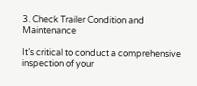3. Check Trailer Condition and Maintenance

It’s critical to conduct a comprehensive inspection of your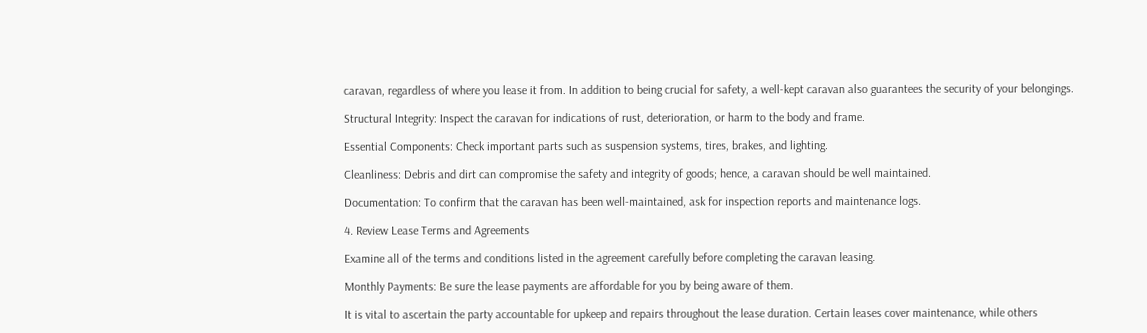caravan, regardless of where you lease it from. In addition to being crucial for safety, a well-kept caravan also guarantees the security of your belongings.

Structural Integrity: Inspect the caravan for indications of rust, deterioration, or harm to the body and frame.

Essential Components: Check important parts such as suspension systems, tires, brakes, and lighting.

Cleanliness: Debris and dirt can compromise the safety and integrity of goods; hence, a caravan should be well maintained.

Documentation: To confirm that the caravan has been well-maintained, ask for inspection reports and maintenance logs.

4. Review Lease Terms and Agreements

Examine all of the terms and conditions listed in the agreement carefully before completing the caravan leasing.

Monthly Payments: Be sure the lease payments are affordable for you by being aware of them.

It is vital to ascertain the party accountable for upkeep and repairs throughout the lease duration. Certain leases cover maintenance, while others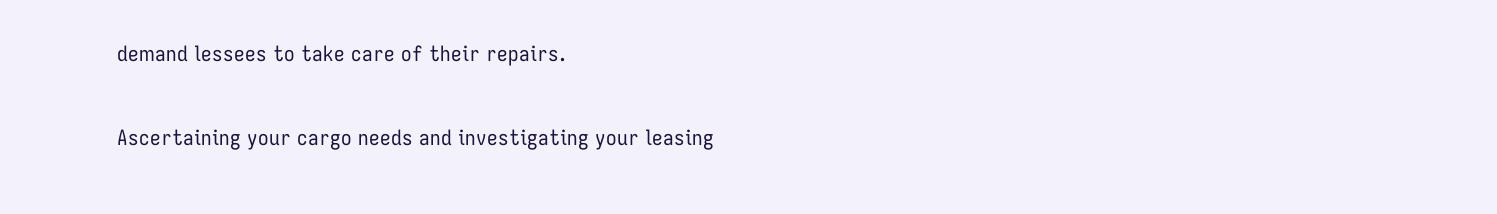demand lessees to take care of their repairs.

Ascertaining your cargo needs and investigating your leasing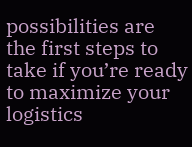possibilities are the first steps to take if you’re ready to maximize your logistics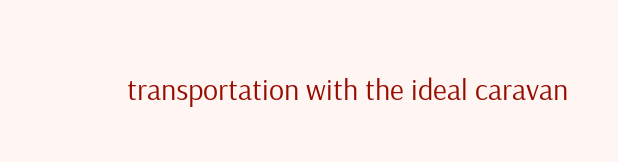transportation with the ideal caravan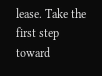lease. Take the first step toward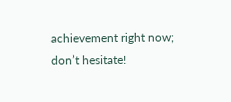achievement right now; don’t hesitate!